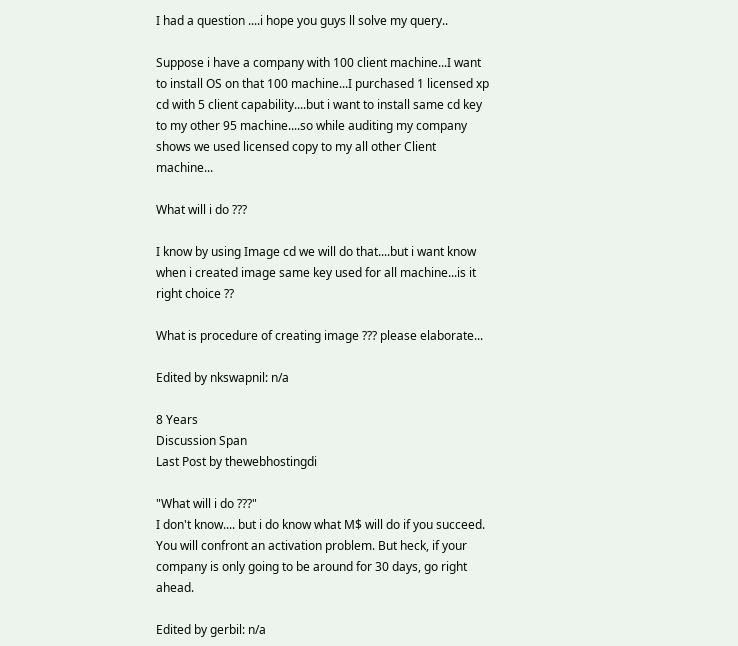I had a question ....i hope you guys ll solve my query..

Suppose i have a company with 100 client machine...I want to install OS on that 100 machine...I purchased 1 licensed xp cd with 5 client capability....but i want to install same cd key to my other 95 machine....so while auditing my company shows we used licensed copy to my all other Client machine...

What will i do ???

I know by using Image cd we will do that....but i want know when i created image same key used for all machine...is it right choice ??

What is procedure of creating image ??? please elaborate...

Edited by nkswapnil: n/a

8 Years
Discussion Span
Last Post by thewebhostingdi

"What will i do ???"
I don't know.... but i do know what M$ will do if you succeed. You will confront an activation problem. But heck, if your company is only going to be around for 30 days, go right ahead.

Edited by gerbil: n/a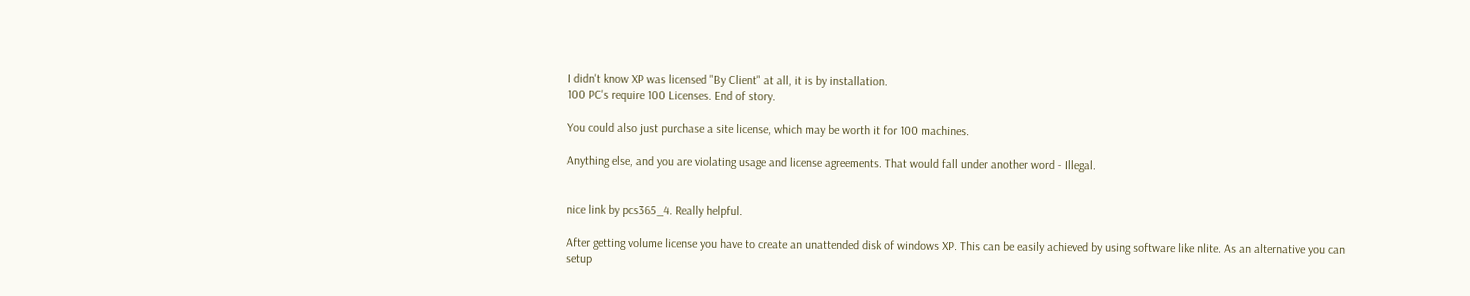I didn't know XP was licensed "By Client" at all, it is by installation.
100 PC's require 100 Licenses. End of story.

You could also just purchase a site license, which may be worth it for 100 machines.

Anything else, and you are violating usage and license agreements. That would fall under another word - Illegal.


nice link by pcs365_4. Really helpful.

After getting volume license you have to create an unattended disk of windows XP. This can be easily achieved by using software like nlite. As an alternative you can setup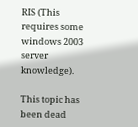RIS (This requires some windows 2003 server knowledge).

This topic has been dead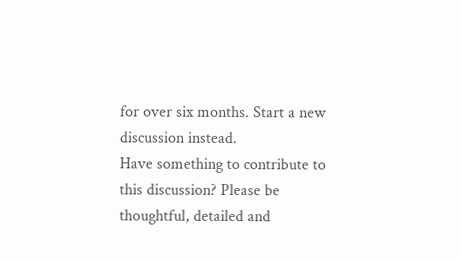for over six months. Start a new discussion instead.
Have something to contribute to this discussion? Please be thoughtful, detailed and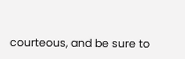courteous, and be sure to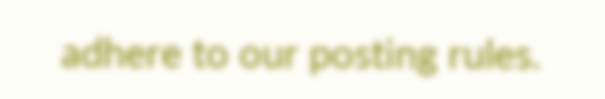adhere to our posting rules.